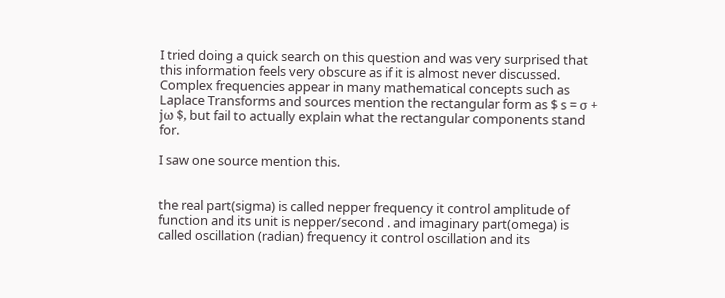I tried doing a quick search on this question and was very surprised that this information feels very obscure as if it is almost never discussed. Complex frequencies appear in many mathematical concepts such as Laplace Transforms and sources mention the rectangular form as $ s = σ + jω $, but fail to actually explain what the rectangular components stand for.

I saw one source mention this.


the real part(sigma) is called nepper frequency it control amplitude of function and its unit is nepper/second . and imaginary part(omega) is called oscillation (radian) frequency it control oscillation and its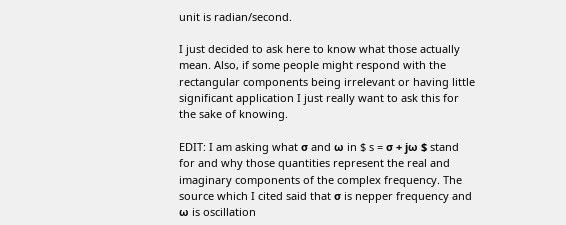unit is radian/second.

I just decided to ask here to know what those actually mean. Also, if some people might respond with the rectangular components being irrelevant or having little significant application I just really want to ask this for the sake of knowing.

EDIT: I am asking what σ and ω in $ s = σ + jω $ stand for and why those quantities represent the real and imaginary components of the complex frequency. The source which I cited said that σ is nepper frequency and ω is oscillation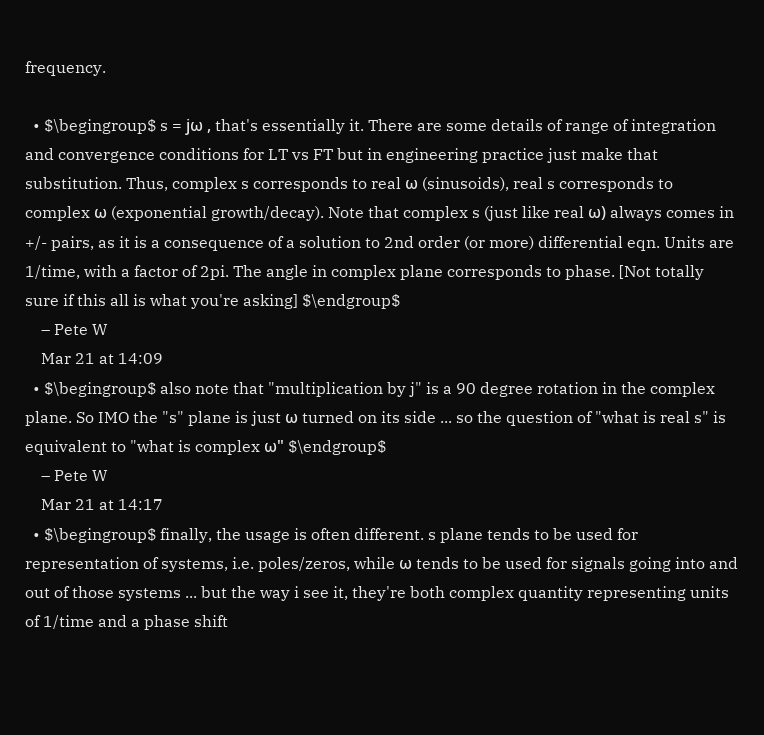frequency.

  • $\begingroup$ s = jω , that's essentially it. There are some details of range of integration and convergence conditions for LT vs FT but in engineering practice just make that substitution. Thus, complex s corresponds to real ω (sinusoids), real s corresponds to complex ω (exponential growth/decay). Note that complex s (just like real ω) always comes in +/- pairs, as it is a consequence of a solution to 2nd order (or more) differential eqn. Units are 1/time, with a factor of 2pi. The angle in complex plane corresponds to phase. [Not totally sure if this all is what you're asking] $\endgroup$
    – Pete W
    Mar 21 at 14:09
  • $\begingroup$ also note that "multiplication by j" is a 90 degree rotation in the complex plane. So IMO the "s" plane is just ω turned on its side ... so the question of "what is real s" is equivalent to "what is complex ω" $\endgroup$
    – Pete W
    Mar 21 at 14:17
  • $\begingroup$ finally, the usage is often different. s plane tends to be used for representation of systems, i.e. poles/zeros, while ω tends to be used for signals going into and out of those systems ... but the way i see it, they're both complex quantity representing units of 1/time and a phase shift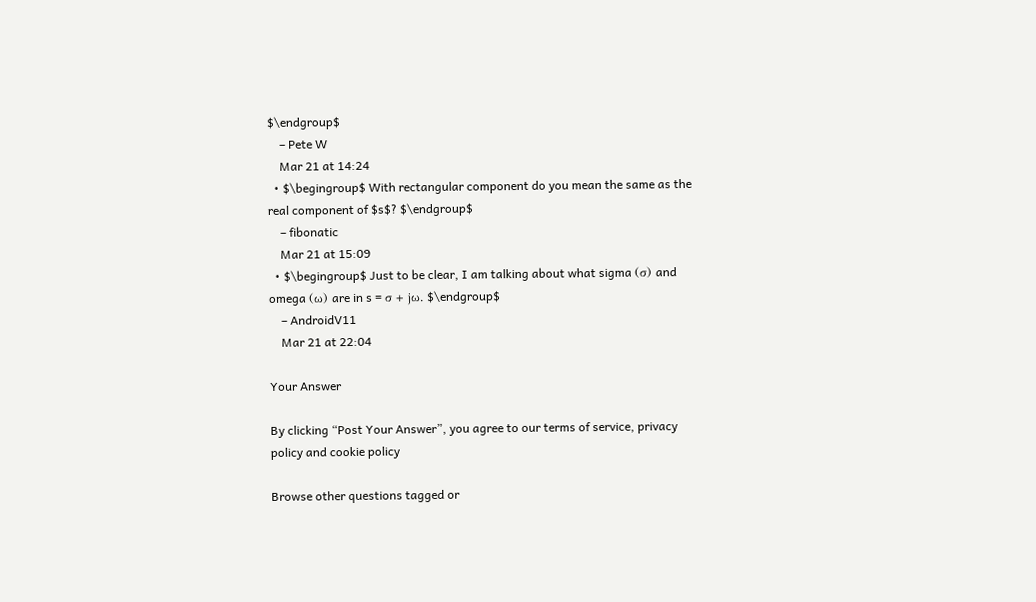$\endgroup$
    – Pete W
    Mar 21 at 14:24
  • $\begingroup$ With rectangular component do you mean the same as the real component of $s$? $\endgroup$
    – fibonatic
    Mar 21 at 15:09
  • $\begingroup$ Just to be clear, I am talking about what sigma (σ) and omega (ω) are in s = σ + jω. $\endgroup$
    – AndroidV11
    Mar 21 at 22:04

Your Answer

By clicking “Post Your Answer”, you agree to our terms of service, privacy policy and cookie policy

Browse other questions tagged or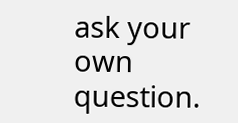ask your own question.